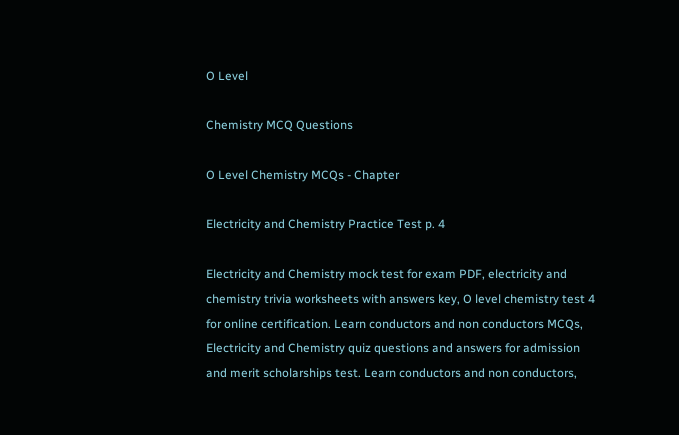O Level

Chemistry MCQ Questions

O Level Chemistry MCQs - Chapter

Electricity and Chemistry Practice Test p. 4

Electricity and Chemistry mock test for exam PDF, electricity and chemistry trivia worksheets with answers key, O level chemistry test 4 for online certification. Learn conductors and non conductors MCQs, Electricity and Chemistry quiz questions and answers for admission and merit scholarships test. Learn conductors and non conductors,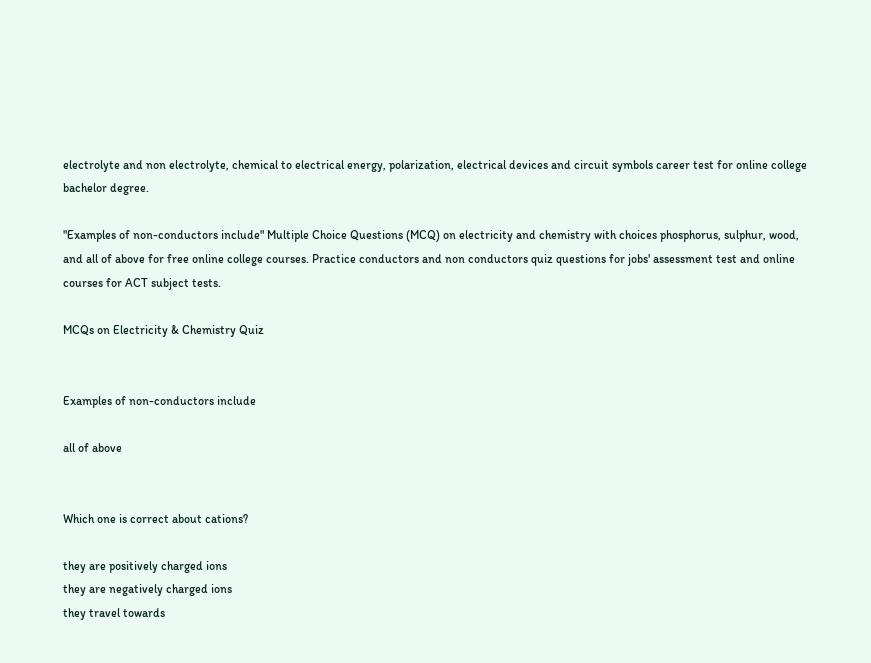electrolyte and non electrolyte, chemical to electrical energy, polarization, electrical devices and circuit symbols career test for online college bachelor degree.

"Examples of non-conductors include" Multiple Choice Questions (MCQ) on electricity and chemistry with choices phosphorus, sulphur, wood, and all of above for free online college courses. Practice conductors and non conductors quiz questions for jobs' assessment test and online courses for ACT subject tests.

MCQs on Electricity & Chemistry Quiz


Examples of non-conductors include

all of above


Which one is correct about cations?

they are positively charged ions
they are negatively charged ions
they travel towards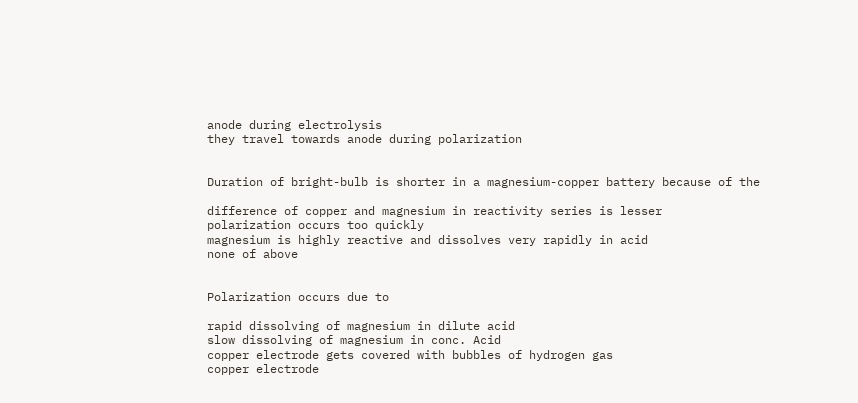anode during electrolysis
they travel towards anode during polarization


Duration of bright-bulb is shorter in a magnesium-copper battery because of the

difference of copper and magnesium in reactivity series is lesser
polarization occurs too quickly
magnesium is highly reactive and dissolves very rapidly in acid
none of above


Polarization occurs due to

rapid dissolving of magnesium in dilute acid
slow dissolving of magnesium in conc. Acid
copper electrode gets covered with bubbles of hydrogen gas
copper electrode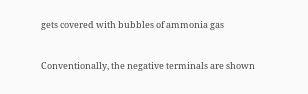gets covered with bubbles of ammonia gas


Conventionally, the negative terminals are shown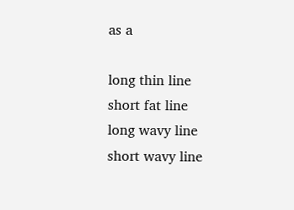as a

long thin line
short fat line
long wavy line
short wavy line